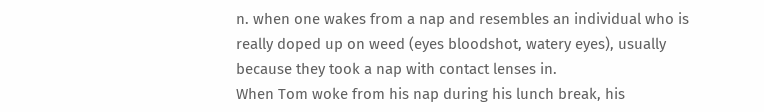n. when one wakes from a nap and resembles an individual who is really doped up on weed (eyes bloodshot, watery eyes), usually because they took a nap with contact lenses in.
When Tom woke from his nap during his lunch break, his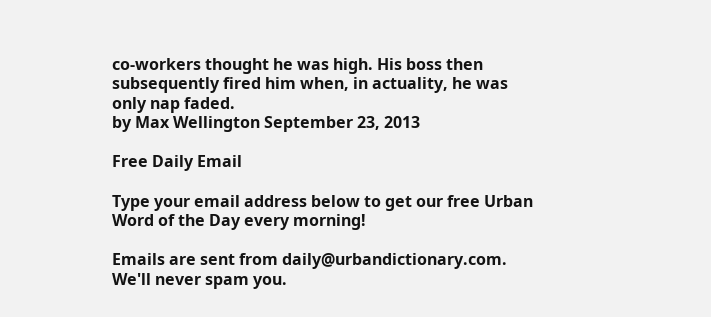co-workers thought he was high. His boss then subsequently fired him when, in actuality, he was only nap faded.
by Max Wellington September 23, 2013

Free Daily Email

Type your email address below to get our free Urban Word of the Day every morning!

Emails are sent from daily@urbandictionary.com. We'll never spam you.